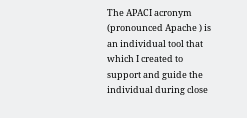The APACI acronym (pronounced Apache ) is an individual tool that which I created to support and guide the individual during close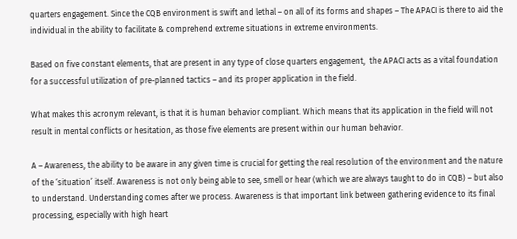quarters engagement. Since the CQB environment is swift and lethal – on all of its forms and shapes – The APACI is there to aid the individual in the ability to facilitate & comprehend extreme situations in extreme environments.

Based on five constant elements, that are present in any type of close quarters engagement,  the APACI acts as a vital foundation for a successful utilization of pre-planned tactics – and its proper application in the field.

What makes this acronym relevant, is that it is human behavior compliant. Which means that its application in the field will not result in mental conflicts or hesitation, as those five elements are present within our human behavior.

A – Awareness, the ability to be aware in any given time is crucial for getting the real resolution of the environment and the nature of the ‘situation’ itself. Awareness is not only being able to see, smell or hear (which we are always taught to do in CQB) – but also to understand. Understanding comes after we process. Awareness is that important link between gathering evidence to its final processing, especially with high heart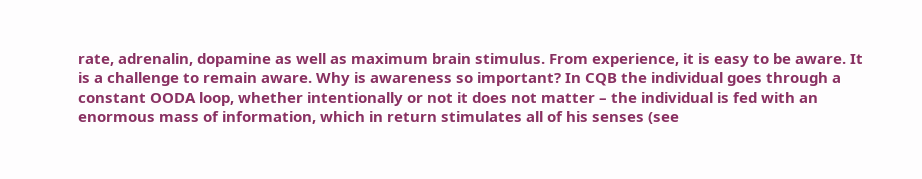rate, adrenalin, dopamine as well as maximum brain stimulus. From experience, it is easy to be aware. It is a challenge to remain aware. Why is awareness so important? In CQB the individual goes through a constant OODA loop, whether intentionally or not it does not matter – the individual is fed with an enormous mass of information, which in return stimulates all of his senses (see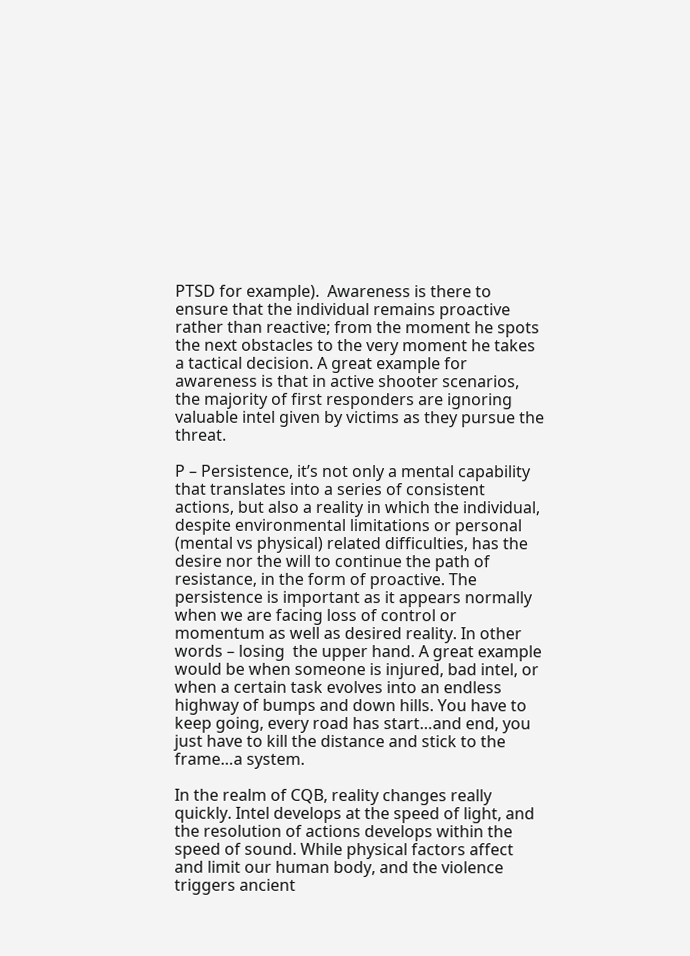PTSD for example).  Awareness is there to ensure that the individual remains proactive rather than reactive; from the moment he spots the next obstacles to the very moment he takes a tactical decision. A great example for awareness is that in active shooter scenarios, the majority of first responders are ignoring valuable intel given by victims as they pursue the threat.

P – Persistence, it’s not only a mental capability that translates into a series of consistent actions, but also a reality in which the individual, despite environmental limitations or personal (mental vs physical) related difficulties, has the desire nor the will to continue the path of resistance, in the form of proactive. The persistence is important as it appears normally when we are facing loss of control or momentum as well as desired reality. In other words – losing  the upper hand. A great example would be when someone is injured, bad intel, or when a certain task evolves into an endless highway of bumps and down hills. You have to keep going, every road has start…and end, you just have to kill the distance and stick to the frame…a system.

In the realm of CQB, reality changes really quickly. Intel develops at the speed of light, and the resolution of actions develops within the speed of sound. While physical factors affect and limit our human body, and the violence triggers ancient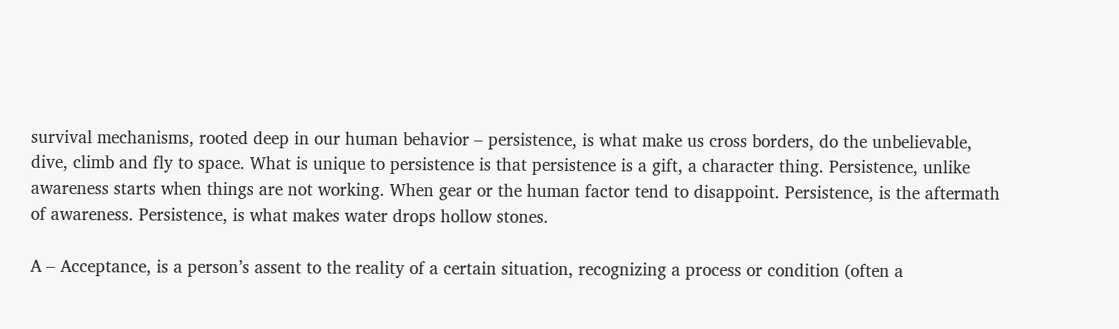survival mechanisms, rooted deep in our human behavior – persistence, is what make us cross borders, do the unbelievable, dive, climb and fly to space. What is unique to persistence is that persistence is a gift, a character thing. Persistence, unlike awareness starts when things are not working. When gear or the human factor tend to disappoint. Persistence, is the aftermath of awareness. Persistence, is what makes water drops hollow stones.

A – Acceptance, is a person’s assent to the reality of a certain situation, recognizing a process or condition (often a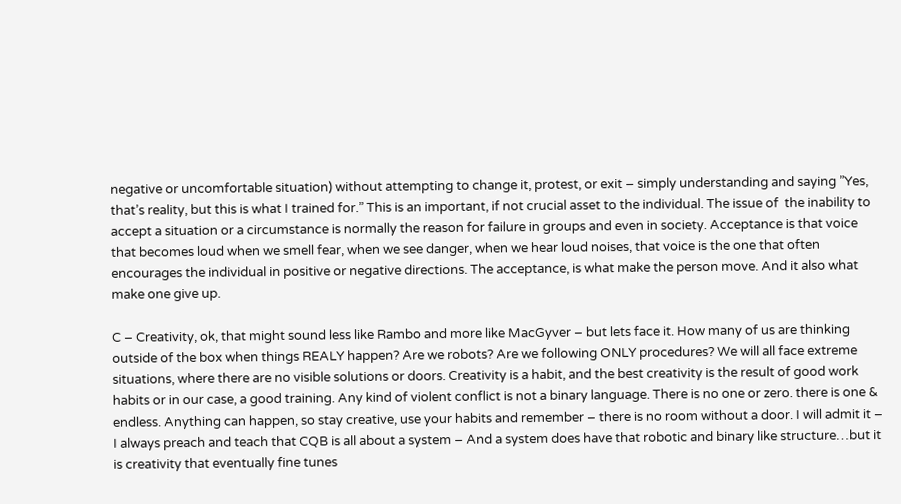negative or uncomfortable situation) without attempting to change it, protest, or exit – simply understanding and saying ”Yes, that’s reality, but this is what I trained for.” This is an important, if not crucial asset to the individual. The issue of  the inability to accept a situation or a circumstance is normally the reason for failure in groups and even in society. Acceptance is that voice that becomes loud when we smell fear, when we see danger, when we hear loud noises, that voice is the one that often encourages the individual in positive or negative directions. The acceptance, is what make the person move. And it also what make one give up.

C – Creativity, ok, that might sound less like Rambo and more like MacGyver – but lets face it. How many of us are thinking outside of the box when things REALY happen? Are we robots? Are we following ONLY procedures? We will all face extreme situations, where there are no visible solutions or doors. Creativity is a habit, and the best creativity is the result of good work habits or in our case, a good training. Any kind of violent conflict is not a binary language. There is no one or zero. there is one & endless. Anything can happen, so stay creative, use your habits and remember – there is no room without a door. I will admit it – I always preach and teach that CQB is all about a system – And a system does have that robotic and binary like structure…but it is creativity that eventually fine tunes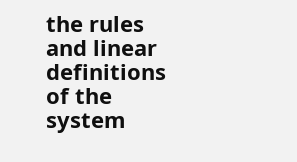the rules and linear definitions of the system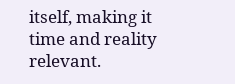itself, making it time and reality relevant.